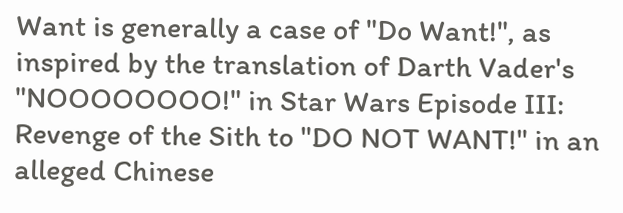Want is generally a case of "Do Want!", as inspired by the translation of Darth Vader's "NOOOOOOOO!" in Star Wars Episode III: Revenge of the Sith to "DO NOT WANT!" in an alleged Chinese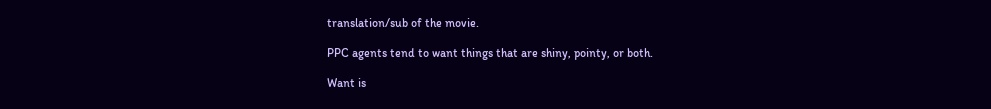translation/sub of the movie.

PPC agents tend to want things that are shiny, pointy, or both.

Want is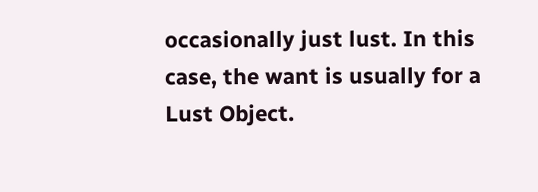occasionally just lust. In this case, the want is usually for a Lust Object.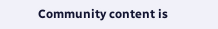Community content is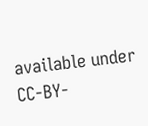available under CC-BY-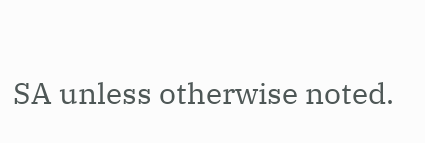SA unless otherwise noted.